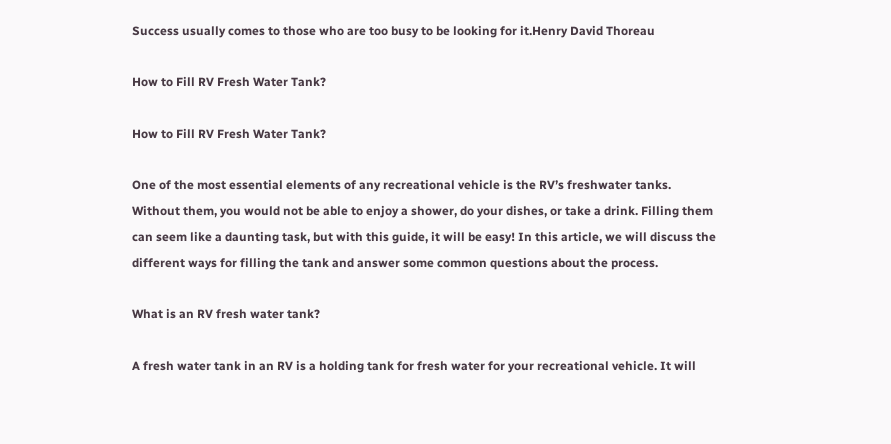Success usually comes to those who are too busy to be looking for it.Henry David Thoreau

How to Fill RV Fresh Water Tank?

How to Fill RV Fresh Water Tank?

One of the most essential elements of any recreational vehicle is the RV’s freshwater tanks. Without them, you would not be able to enjoy a shower, do your dishes, or take a drink. Filling them can seem like a daunting task, but with this guide, it will be easy! In this article, we will discuss the different ways for filling the tank and answer some common questions about the process.

What is an RV fresh water tank?

A fresh water tank in an RV is a holding tank for fresh water for your recreational vehicle. It will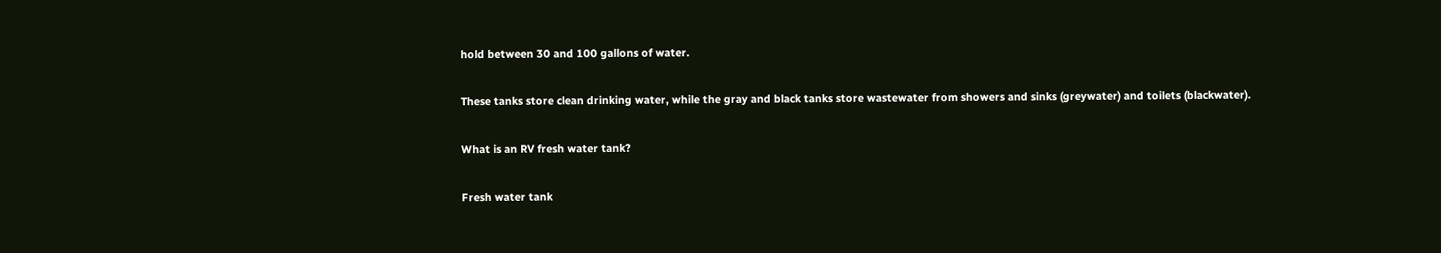hold between 30 and 100 gallons of water.

These tanks store clean drinking water, while the gray and black tanks store wastewater from showers and sinks (greywater) and toilets (blackwater).

What is an RV fresh water tank?

Fresh water tank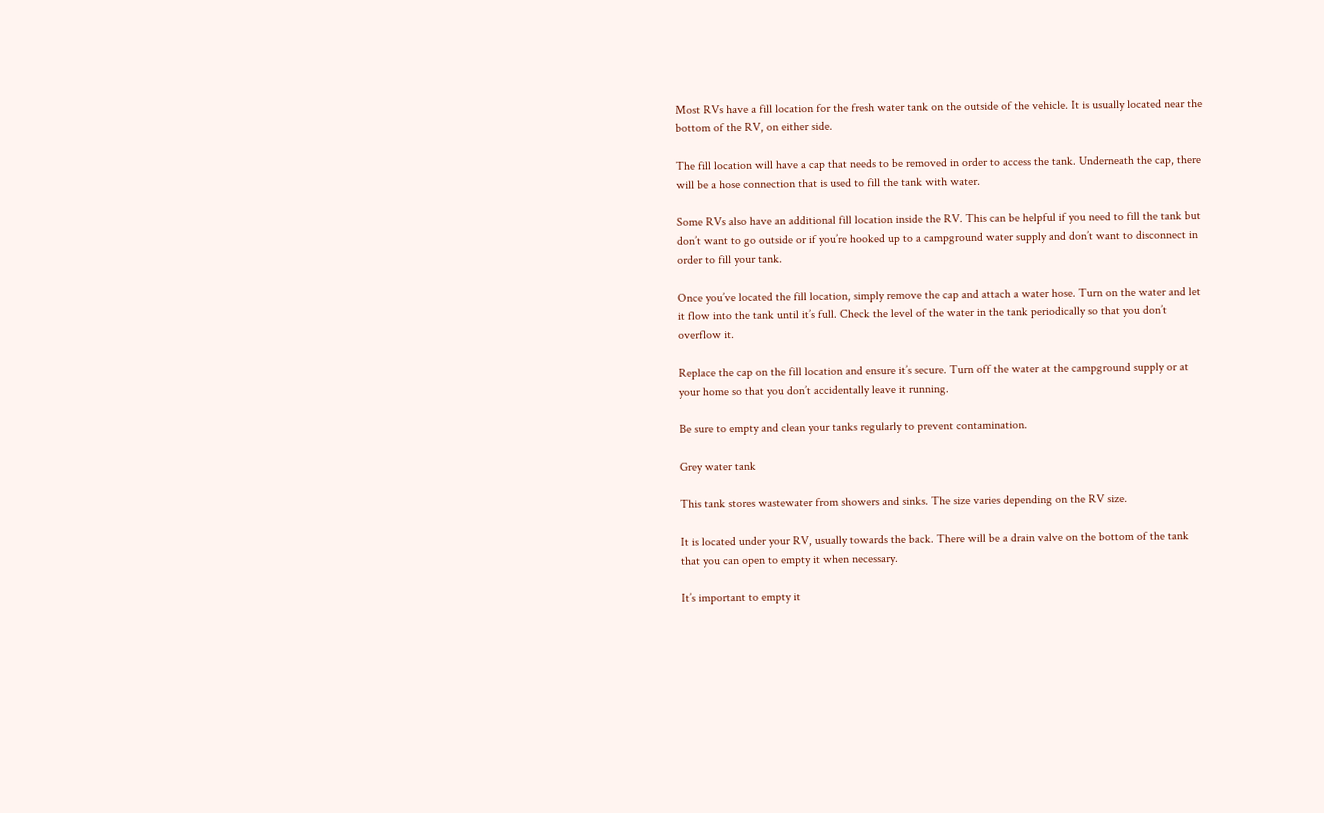Most RVs have a fill location for the fresh water tank on the outside of the vehicle. It is usually located near the bottom of the RV, on either side.

The fill location will have a cap that needs to be removed in order to access the tank. Underneath the cap, there will be a hose connection that is used to fill the tank with water.

Some RVs also have an additional fill location inside the RV. This can be helpful if you need to fill the tank but don’t want to go outside or if you’re hooked up to a campground water supply and don’t want to disconnect in order to fill your tank.

Once you’ve located the fill location, simply remove the cap and attach a water hose. Turn on the water and let it flow into the tank until it’s full. Check the level of the water in the tank periodically so that you don’t overflow it.

Replace the cap on the fill location and ensure it’s secure. Turn off the water at the campground supply or at your home so that you don’t accidentally leave it running.

Be sure to empty and clean your tanks regularly to prevent contamination.

Grey water tank

This tank stores wastewater from showers and sinks. The size varies depending on the RV size.

It is located under your RV, usually towards the back. There will be a drain valve on the bottom of the tank that you can open to empty it when necessary.

It’s important to empty it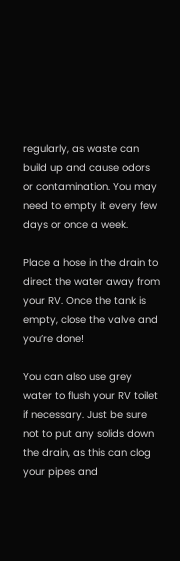regularly, as waste can build up and cause odors or contamination. You may need to empty it every few days or once a week.

Place a hose in the drain to direct the water away from your RV. Once the tank is empty, close the valve and you’re done!

You can also use grey water to flush your RV toilet if necessary. Just be sure not to put any solids down the drain, as this can clog your pipes and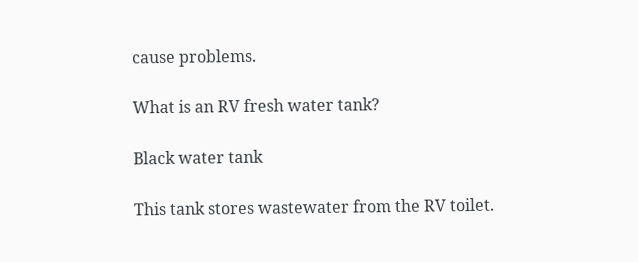cause problems.

What is an RV fresh water tank?

Black water tank

This tank stores wastewater from the RV toilet.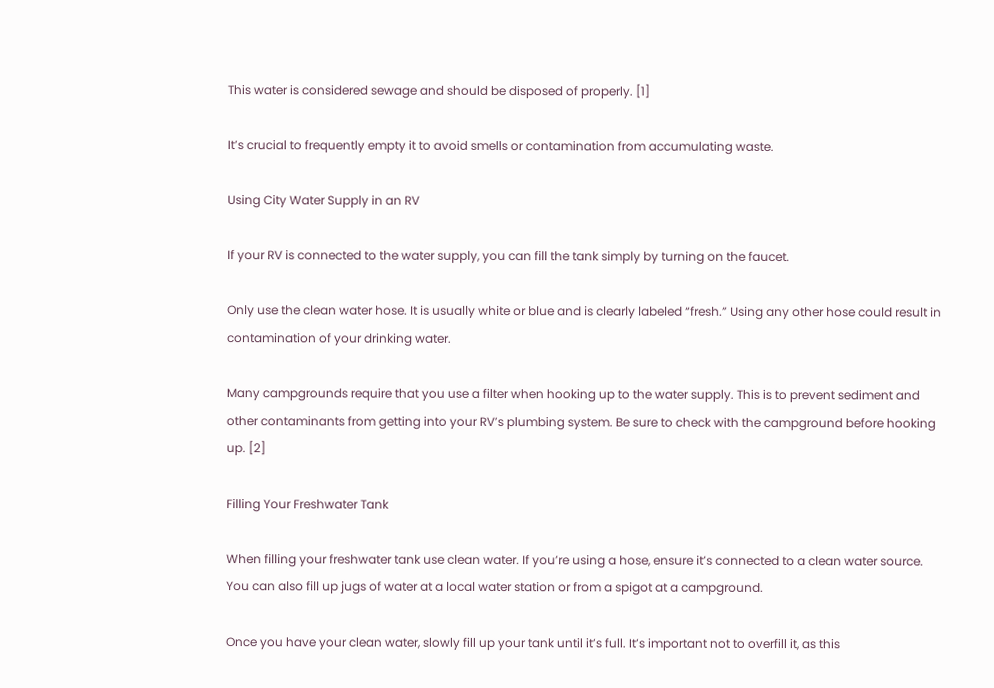This water is considered sewage and should be disposed of properly. [1]

It’s crucial to frequently empty it to avoid smells or contamination from accumulating waste.

Using City Water Supply in an RV

If your RV is connected to the water supply, you can fill the tank simply by turning on the faucet.

Only use the clean water hose. It is usually white or blue and is clearly labeled “fresh.” Using any other hose could result in contamination of your drinking water.

Many campgrounds require that you use a filter when hooking up to the water supply. This is to prevent sediment and other contaminants from getting into your RV’s plumbing system. Be sure to check with the campground before hooking up. [2]

Filling Your Freshwater Tank

When filling your freshwater tank use clean water. If you’re using a hose, ensure it’s connected to a clean water source. You can also fill up jugs of water at a local water station or from a spigot at a campground.

Once you have your clean water, slowly fill up your tank until it’s full. It’s important not to overfill it, as this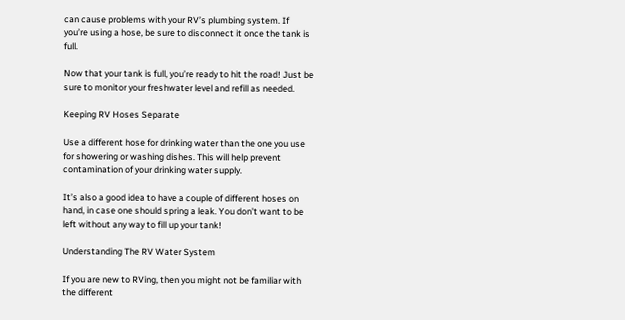can cause problems with your RV’s plumbing system. If you’re using a hose, be sure to disconnect it once the tank is full.

Now that your tank is full, you’re ready to hit the road! Just be sure to monitor your freshwater level and refill as needed.

Keeping RV Hoses Separate

Use a different hose for drinking water than the one you use for showering or washing dishes. This will help prevent contamination of your drinking water supply.

It’s also a good idea to have a couple of different hoses on hand, in case one should spring a leak. You don’t want to be left without any way to fill up your tank!

Understanding The RV Water System

If you are new to RVing, then you might not be familiar with the different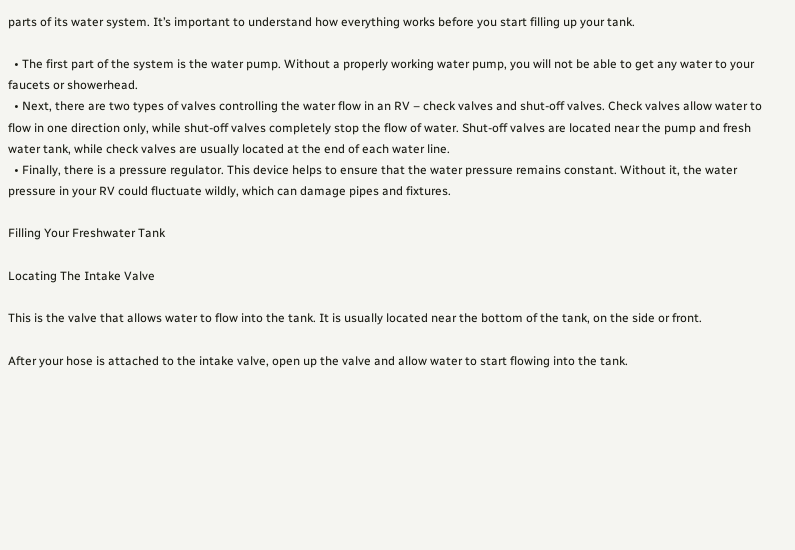parts of its water system. It’s important to understand how everything works before you start filling up your tank.

  • The first part of the system is the water pump. Without a properly working water pump, you will not be able to get any water to your faucets or showerhead.
  • Next, there are two types of valves controlling the water flow in an RV – check valves and shut-off valves. Check valves allow water to flow in one direction only, while shut-off valves completely stop the flow of water. Shut-off valves are located near the pump and fresh water tank, while check valves are usually located at the end of each water line.
  • Finally, there is a pressure regulator. This device helps to ensure that the water pressure remains constant. Without it, the water pressure in your RV could fluctuate wildly, which can damage pipes and fixtures.

Filling Your Freshwater Tank

Locating The Intake Valve

This is the valve that allows water to flow into the tank. It is usually located near the bottom of the tank, on the side or front.

After your hose is attached to the intake valve, open up the valve and allow water to start flowing into the tank.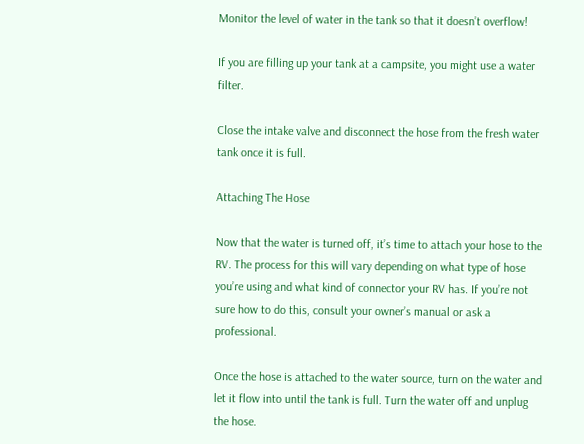Monitor the level of water in the tank so that it doesn’t overflow!

If you are filling up your tank at a campsite, you might use a water filter.

Close the intake valve and disconnect the hose from the fresh water tank once it is full.

Attaching The Hose

Now that the water is turned off, it’s time to attach your hose to the RV. The process for this will vary depending on what type of hose you’re using and what kind of connector your RV has. If you’re not sure how to do this, consult your owner’s manual or ask a professional.

Once the hose is attached to the water source, turn on the water and let it flow into until the tank is full. Turn the water off and unplug the hose.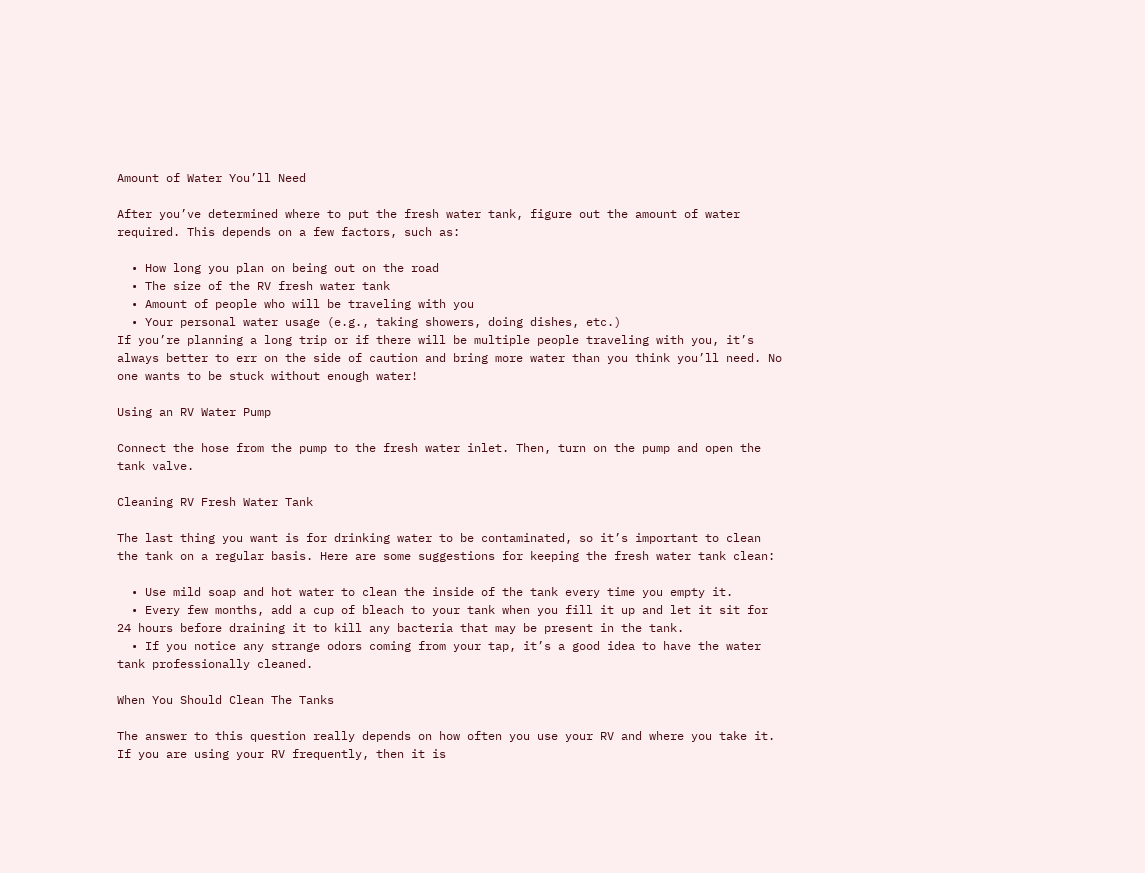Amount of Water You’ll Need

After you’ve determined where to put the fresh water tank, figure out the amount of water required. This depends on a few factors, such as:

  • How long you plan on being out on the road
  • The size of the RV fresh water tank
  • Amount of people who will be traveling with you
  • Your personal water usage (e.g., taking showers, doing dishes, etc.)
If you’re planning a long trip or if there will be multiple people traveling with you, it’s always better to err on the side of caution and bring more water than you think you’ll need. No one wants to be stuck without enough water!

Using an RV Water Pump

Connect the hose from the pump to the fresh water inlet. Then, turn on the pump and open the tank valve.

Cleaning RV Fresh Water Tank

The last thing you want is for drinking water to be contaminated, so it’s important to clean the tank on a regular basis. Here are some suggestions for keeping the fresh water tank clean:

  • Use mild soap and hot water to clean the inside of the tank every time you empty it.
  • Every few months, add a cup of bleach to your tank when you fill it up and let it sit for 24 hours before draining it to kill any bacteria that may be present in the tank.
  • If you notice any strange odors coming from your tap, it’s a good idea to have the water tank professionally cleaned.

When You Should Clean The Tanks

The answer to this question really depends on how often you use your RV and where you take it. If you are using your RV frequently, then it is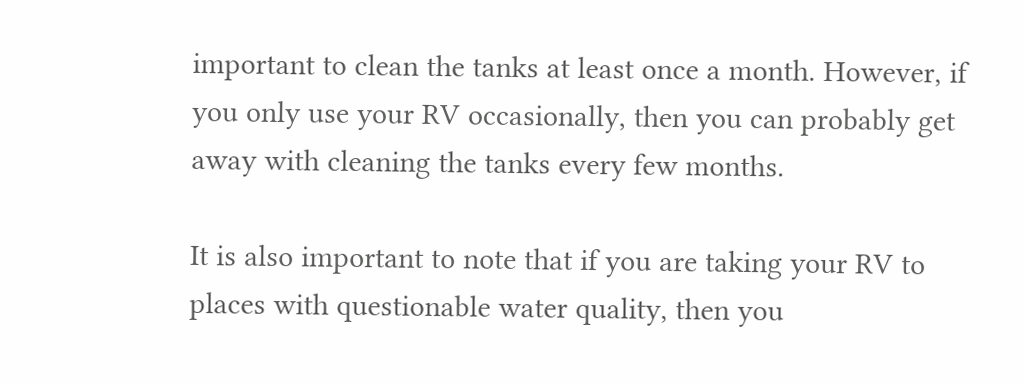important to clean the tanks at least once a month. However, if you only use your RV occasionally, then you can probably get away with cleaning the tanks every few months.

It is also important to note that if you are taking your RV to places with questionable water quality, then you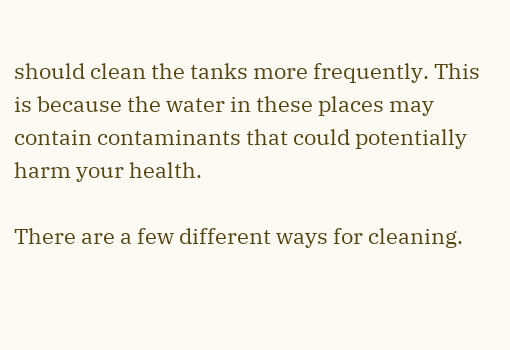should clean the tanks more frequently. This is because the water in these places may contain contaminants that could potentially harm your health.

There are a few different ways for cleaning.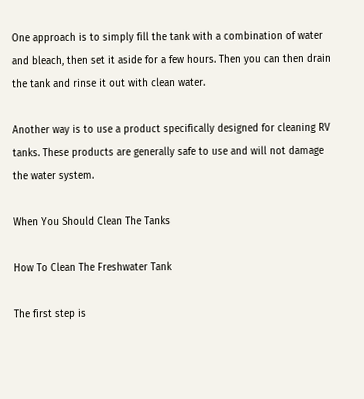One approach is to simply fill the tank with a combination of water and bleach, then set it aside for a few hours. Then you can then drain the tank and rinse it out with clean water.

Another way is to use a product specifically designed for cleaning RV tanks. These products are generally safe to use and will not damage the water system.

When You Should Clean The Tanks

How To Clean The Freshwater Tank

The first step is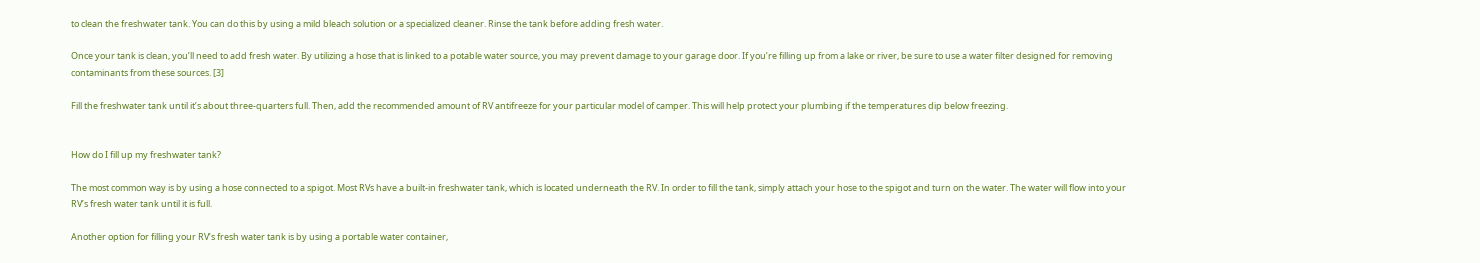to clean the freshwater tank. You can do this by using a mild bleach solution or a specialized cleaner. Rinse the tank before adding fresh water.

Once your tank is clean, you’ll need to add fresh water. By utilizing a hose that is linked to a potable water source, you may prevent damage to your garage door. If you’re filling up from a lake or river, be sure to use a water filter designed for removing contaminants from these sources. [3]

Fill the freshwater tank until it’s about three-quarters full. Then, add the recommended amount of RV antifreeze for your particular model of camper. This will help protect your plumbing if the temperatures dip below freezing.


How do I fill up my freshwater tank?

The most common way is by using a hose connected to a spigot. Most RVs have a built-in freshwater tank, which is located underneath the RV. In order to fill the tank, simply attach your hose to the spigot and turn on the water. The water will flow into your RV’s fresh water tank until it is full.

Another option for filling your RV’s fresh water tank is by using a portable water container,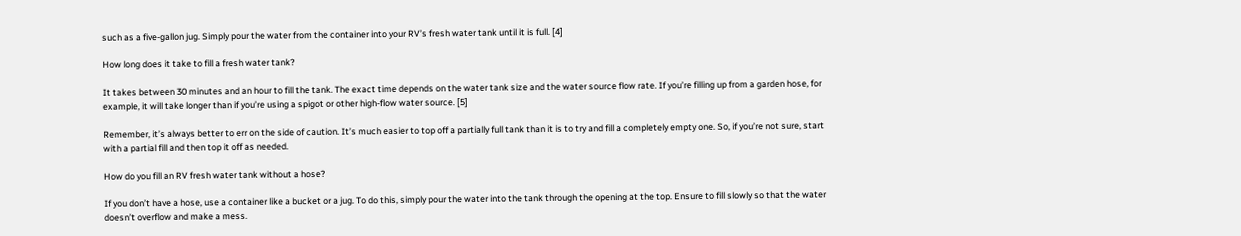such as a five-gallon jug. Simply pour the water from the container into your RV’s fresh water tank until it is full. [4]

How long does it take to fill a fresh water tank?

It takes between 30 minutes and an hour to fill the tank. The exact time depends on the water tank size and the water source flow rate. If you’re filling up from a garden hose, for example, it will take longer than if you’re using a spigot or other high-flow water source. [5]

Remember, it’s always better to err on the side of caution. It’s much easier to top off a partially full tank than it is to try and fill a completely empty one. So, if you’re not sure, start with a partial fill and then top it off as needed.

How do you fill an RV fresh water tank without a hose?

If you don’t have a hose, use a container like a bucket or a jug. To do this, simply pour the water into the tank through the opening at the top. Ensure to fill slowly so that the water doesn’t overflow and make a mess.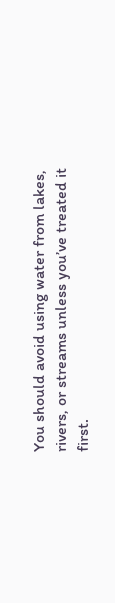You should avoid using water from lakes, rivers, or streams unless you’ve treated it first.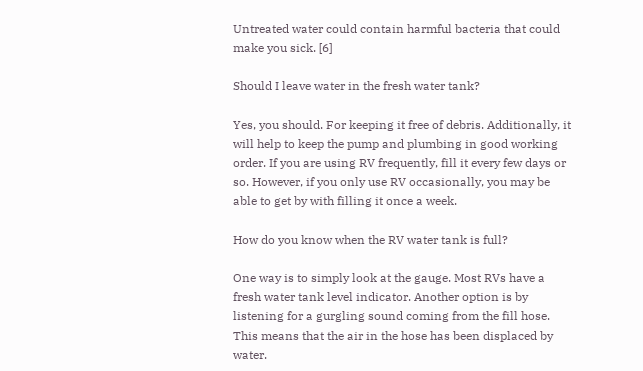Untreated water could contain harmful bacteria that could make you sick. [6]

Should I leave water in the fresh water tank?

Yes, you should. For keeping it free of debris. Additionally, it will help to keep the pump and plumbing in good working order. If you are using RV frequently, fill it every few days or so. However, if you only use RV occasionally, you may be able to get by with filling it once a week.

How do you know when the RV water tank is full?

One way is to simply look at the gauge. Most RVs have a fresh water tank level indicator. Another option is by listening for a gurgling sound coming from the fill hose. This means that the air in the hose has been displaced by water.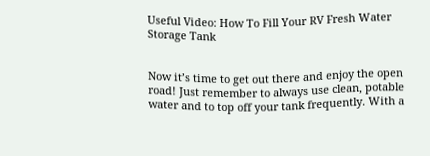Useful Video: How To Fill Your RV Fresh Water Storage Tank


Now it’s time to get out there and enjoy the open road! Just remember to always use clean, potable water and to top off your tank frequently. With a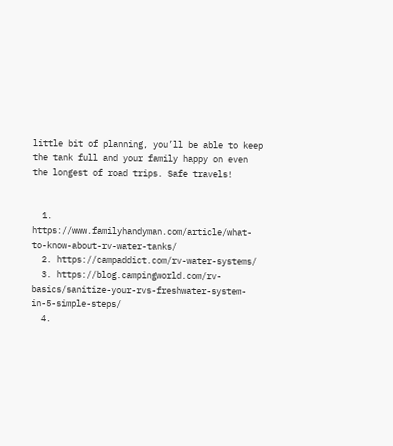little bit of planning, you’ll be able to keep the tank full and your family happy on even the longest of road trips. Safe travels!


  1. https://www.familyhandyman.com/article/what-to-know-about-rv-water-tanks/
  2. https://campaddict.com/rv-water-systems/
  3. https://blog.campingworld.com/rv-basics/sanitize-your-rvs-freshwater-system-in-5-simple-steps/
  4.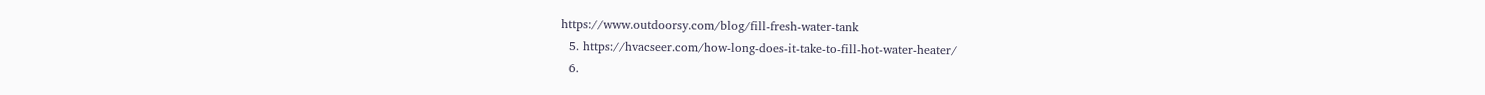https://www.outdoorsy.com/blog/fill-fresh-water-tank
  5. https://hvacseer.com/how-long-does-it-take-to-fill-hot-water-heater/
  6.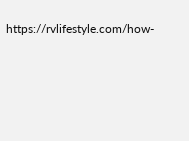https://rvlifestyle.com/how-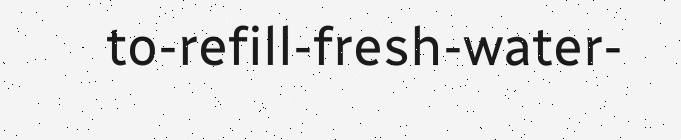to-refill-fresh-water-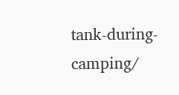tank-during-camping/